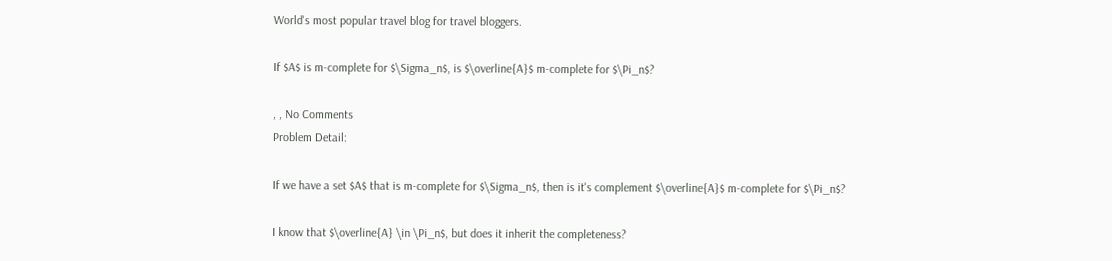World's most popular travel blog for travel bloggers.

If $A$ is m-complete for $\Sigma_n$, is $\overline{A}$ m-complete for $\Pi_n$?

, , No Comments
Problem Detail:

If we have a set $A$ that is m-complete for $\Sigma_n$, then is it's complement $\overline{A}$ m-complete for $\Pi_n$?

I know that $\overline{A} \in \Pi_n$, but does it inherit the completeness?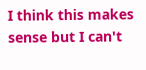I think this makes sense but I can't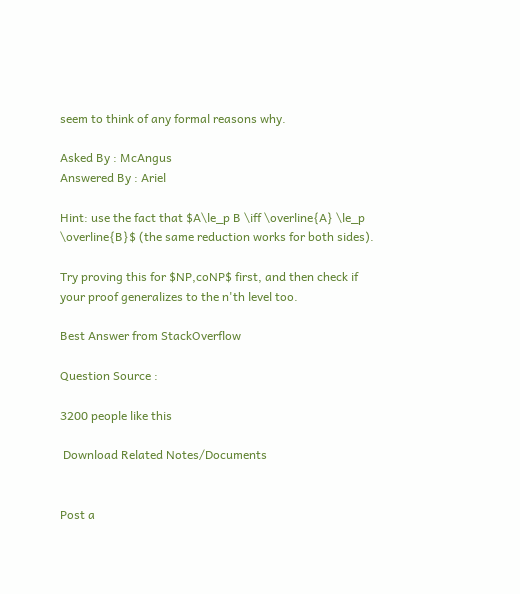seem to think of any formal reasons why.

Asked By : McAngus
Answered By : Ariel

Hint: use the fact that $A\le_p B \iff \overline{A} \le_p \overline{B}$ (the same reduction works for both sides).

Try proving this for $NP,coNP$ first, and then check if your proof generalizes to the n'th level too.

Best Answer from StackOverflow

Question Source :

3200 people like this

 Download Related Notes/Documents


Post a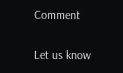Comment

Let us know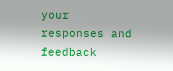your responses and feedback